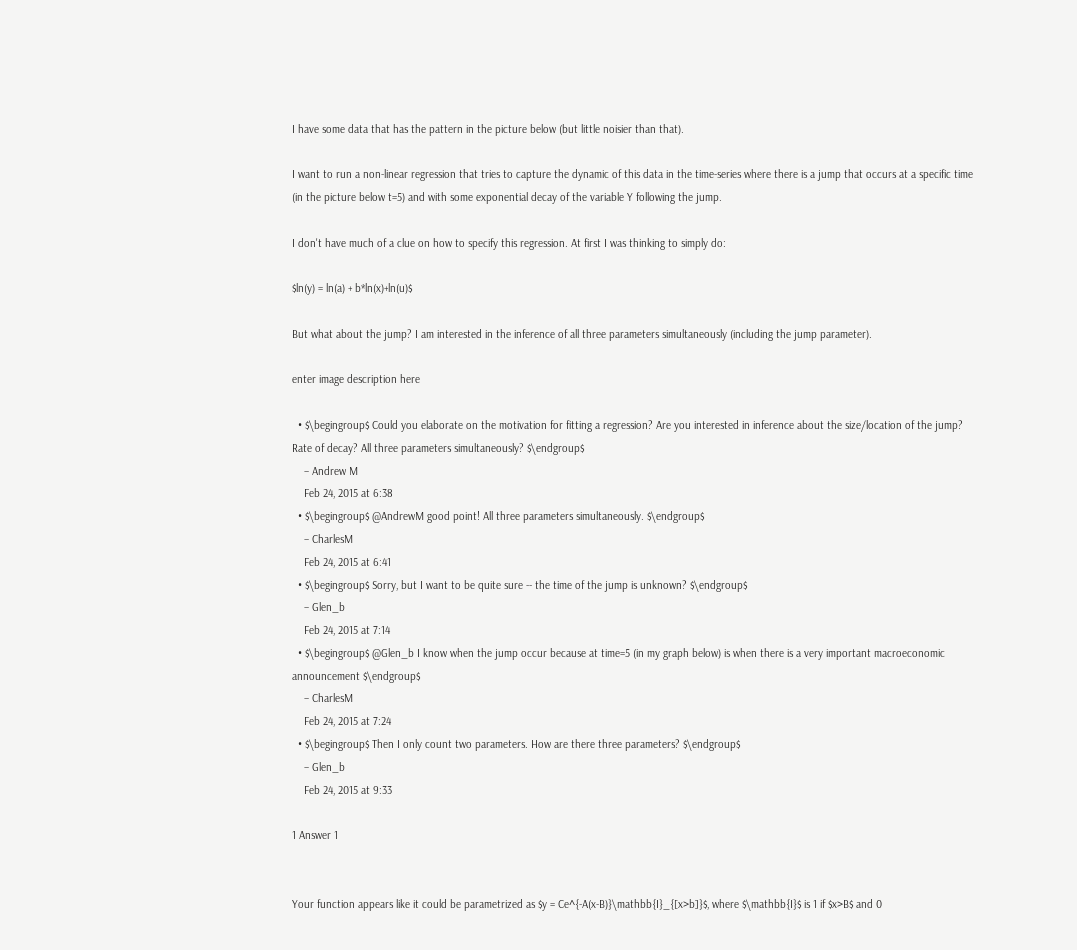I have some data that has the pattern in the picture below (but little noisier than that).

I want to run a non-linear regression that tries to capture the dynamic of this data in the time-series where there is a jump that occurs at a specific time (in the picture below t=5) and with some exponential decay of the variable Y following the jump.

I don't have much of a clue on how to specify this regression. At first I was thinking to simply do:

$ln(y) = ln(a) + b*ln(x)+ln(u)$

But what about the jump? I am interested in the inference of all three parameters simultaneously (including the jump parameter).

enter image description here

  • $\begingroup$ Could you elaborate on the motivation for fitting a regression? Are you interested in inference about the size/location of the jump? Rate of decay? All three parameters simultaneously? $\endgroup$
    – Andrew M
    Feb 24, 2015 at 6:38
  • $\begingroup$ @AndrewM good point! All three parameters simultaneously. $\endgroup$
    – CharlesM
    Feb 24, 2015 at 6:41
  • $\begingroup$ Sorry, but I want to be quite sure -- the time of the jump is unknown? $\endgroup$
    – Glen_b
    Feb 24, 2015 at 7:14
  • $\begingroup$ @Glen_b I know when the jump occur because at time=5 (in my graph below) is when there is a very important macroeconomic announcement $\endgroup$
    – CharlesM
    Feb 24, 2015 at 7:24
  • $\begingroup$ Then I only count two parameters. How are there three parameters? $\endgroup$
    – Glen_b
    Feb 24, 2015 at 9:33

1 Answer 1


Your function appears like it could be parametrized as $y = Ce^{-A(x-B)}\mathbb{I}_{[x>b]}$, where $\mathbb{I}$ is 1 if $x>B$ and 0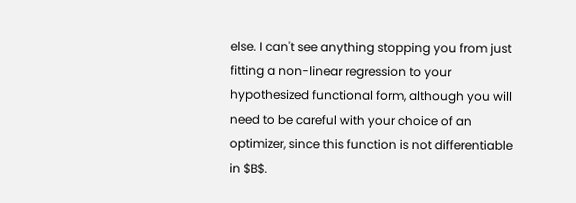else. I can't see anything stopping you from just fitting a non-linear regression to your hypothesized functional form, although you will need to be careful with your choice of an optimizer, since this function is not differentiable in $B$.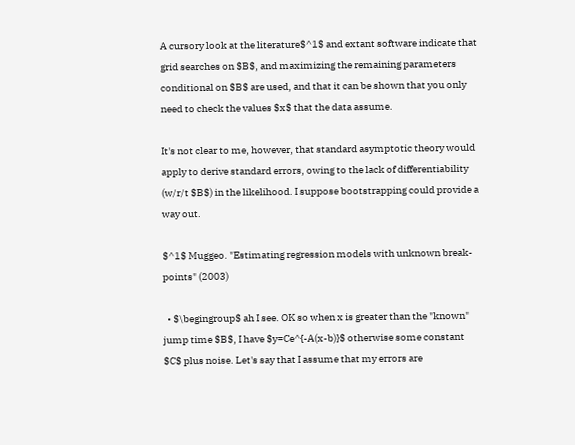A cursory look at the literature$^1$ and extant software indicate that grid searches on $B$, and maximizing the remaining parameters conditional on $B$ are used, and that it can be shown that you only need to check the values $x$ that the data assume.

It's not clear to me, however, that standard asymptotic theory would apply to derive standard errors, owing to the lack of differentiability (w/r/t $B$) in the likelihood. I suppose bootstrapping could provide a way out.

$^1$ Muggeo. "Estimating regression models with unknown break-points" (2003)

  • $\begingroup$ ah I see. OK so when x is greater than the "known" jump time $B$, I have $y=Ce^{-A(x-b)}$ otherwise some constant $C$ plus noise. Let's say that I assume that my errors are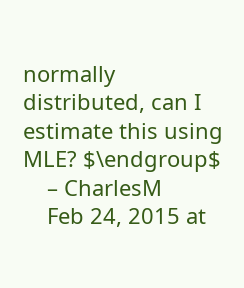normally distributed, can I estimate this using MLE? $\endgroup$
    – CharlesM
    Feb 24, 2015 at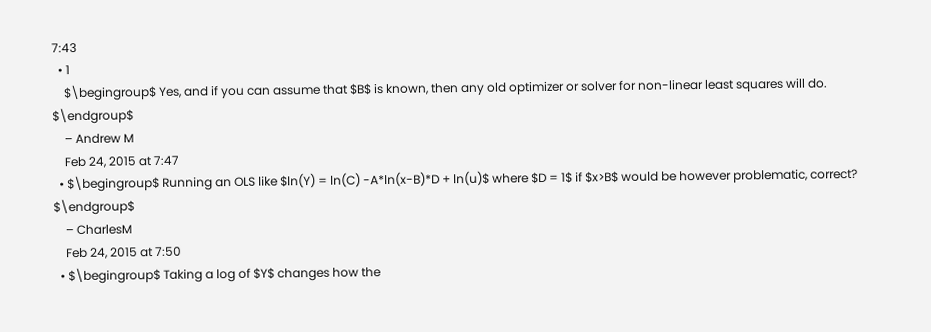7:43
  • 1
    $\begingroup$ Yes, and if you can assume that $B$ is known, then any old optimizer or solver for non-linear least squares will do. $\endgroup$
    – Andrew M
    Feb 24, 2015 at 7:47
  • $\begingroup$ Running an OLS like $ln(Y) = ln(C) -A*ln(x-B)*D + ln(u)$ where $D = 1$ if $x>B$ would be however problematic, correct? $\endgroup$
    – CharlesM
    Feb 24, 2015 at 7:50
  • $\begingroup$ Taking a log of $Y$ changes how the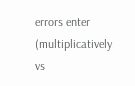errors enter (multiplicatively vs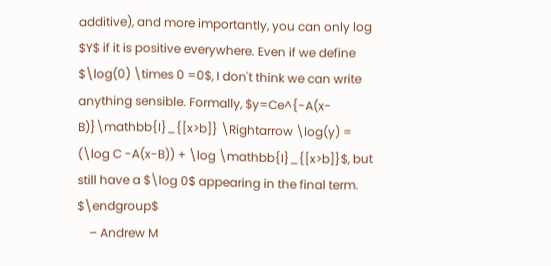additive), and more importantly, you can only log $Y$ if it is positive everywhere. Even if we define $\log(0) \times 0 =0$, I don't think we can write anything sensible. Formally, $y=Ce^{-A(x-B)}\mathbb{I}_{[x>b]} \Rightarrow \log(y) = (\log C -A(x-B)) + \log \mathbb{I}_{[x>b]}$, but still have a $\log 0$ appearing in the final term. $\endgroup$
    – Andrew M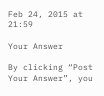Feb 24, 2015 at 21:59

Your Answer

By clicking “Post Your Answer”, you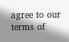agree to our terms of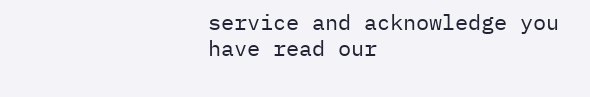service and acknowledge you have read our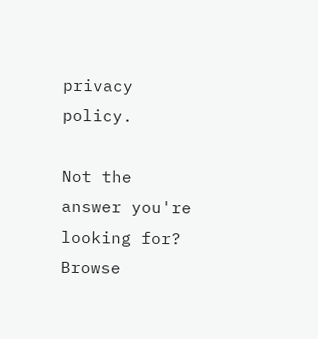privacy policy.

Not the answer you're looking for? Browse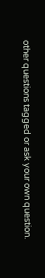other questions tagged or ask your own question.